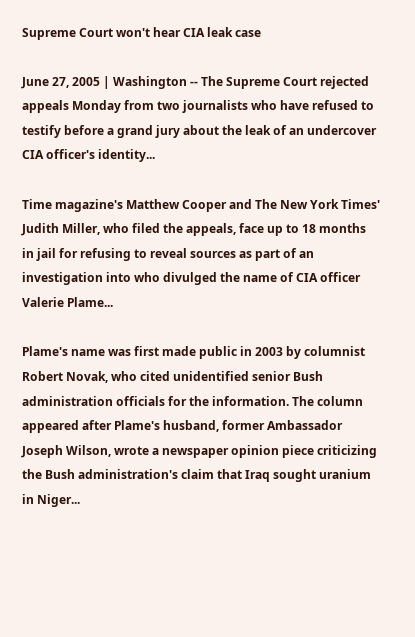Supreme Court won't hear CIA leak case

June 27, 2005 | Washington -- The Supreme Court rejected appeals Monday from two journalists who have refused to testify before a grand jury about the leak of an undercover CIA officer's identity...

Time magazine's Matthew Cooper and The New York Times' Judith Miller, who filed the appeals, face up to 18 months in jail for refusing to reveal sources as part of an investigation into who divulged the name of CIA officer Valerie Plame...

Plame's name was first made public in 2003 by columnist Robert Novak, who cited unidentified senior Bush administration officials for the information. The column appeared after Plame's husband, former Ambassador Joseph Wilson, wrote a newspaper opinion piece criticizing the Bush administration's claim that Iraq sought uranium in Niger...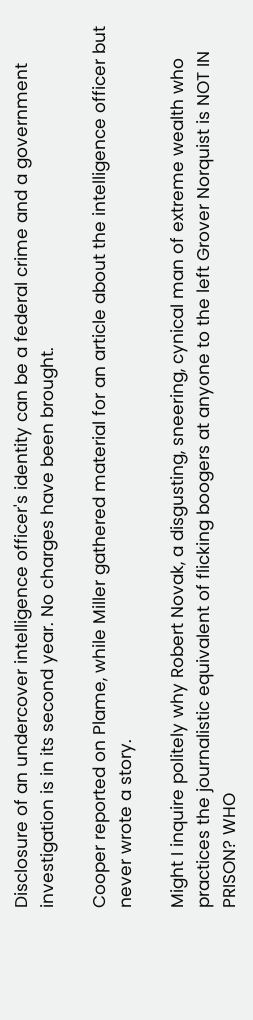Disclosure of an undercover intelligence officer's identity can be a federal crime and a government investigation is in its second year. No charges have been brought.

Cooper reported on Plame, while Miller gathered material for an article about the intelligence officer but never wrote a story.

Might I inquire politely why Robert Novak, a disgusting, sneering, cynical man of extreme wealth who practices the journalistic equivalent of flicking boogers at anyone to the left Grover Norquist is NOT IN PRISON? WHO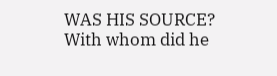WAS HIS SOURCE? With whom did he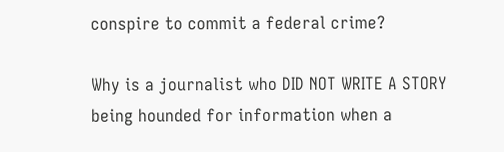conspire to commit a federal crime?

Why is a journalist who DID NOT WRITE A STORY being hounded for information when a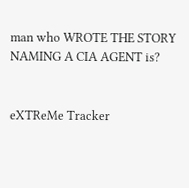man who WROTE THE STORY NAMING A CIA AGENT is?


eXTReMe Tracker